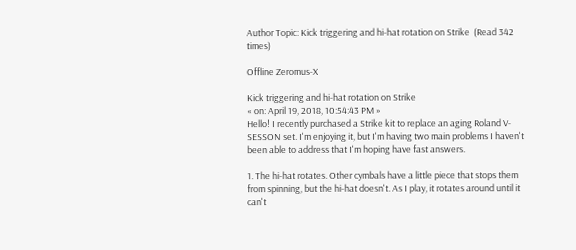Author Topic: Kick triggering and hi-hat rotation on Strike  (Read 342 times)

Offline Zeromus-X

Kick triggering and hi-hat rotation on Strike
« on: April 19, 2018, 10:54:43 PM »
Hello! I recently purchased a Strike kit to replace an aging Roland V-SESSON set. I'm enjoying it, but I'm having two main problems I haven't been able to address that I'm hoping have fast answers.

1. The hi-hat rotates. Other cymbals have a little piece that stops them from spinning, but the hi-hat doesn't. As I play, it rotates around until it can't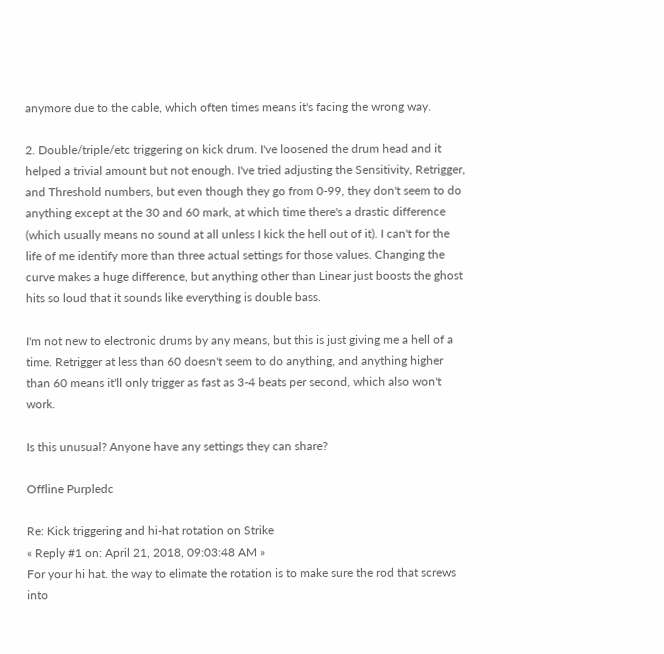anymore due to the cable, which often times means it's facing the wrong way.

2. Double/triple/etc triggering on kick drum. I've loosened the drum head and it helped a trivial amount but not enough. I've tried adjusting the Sensitivity, Retrigger, and Threshold numbers, but even though they go from 0-99, they don't seem to do anything except at the 30 and 60 mark, at which time there's a drastic difference (which usually means no sound at all unless I kick the hell out of it). I can't for the life of me identify more than three actual settings for those values. Changing the curve makes a huge difference, but anything other than Linear just boosts the ghost hits so loud that it sounds like everything is double bass.

I'm not new to electronic drums by any means, but this is just giving me a hell of a time. Retrigger at less than 60 doesn't seem to do anything, and anything higher than 60 means it'll only trigger as fast as 3-4 beats per second, which also won't work.

Is this unusual? Anyone have any settings they can share?

Offline Purpledc

Re: Kick triggering and hi-hat rotation on Strike
« Reply #1 on: April 21, 2018, 09:03:48 AM »
For your hi hat. the way to elimate the rotation is to make sure the rod that screws into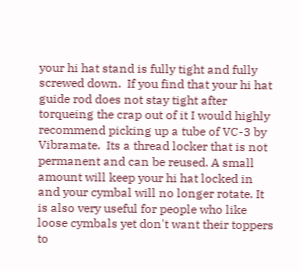your hi hat stand is fully tight and fully screwed down.  If you find that your hi hat guide rod does not stay tight after torqueing the crap out of it I would highly recommend picking up a tube of VC-3 by Vibramate.  Its a thread locker that is not permanent and can be reused. A small amount will keep your hi hat locked in and your cymbal will no longer rotate. It is also very useful for people who like loose cymbals yet don't want their toppers to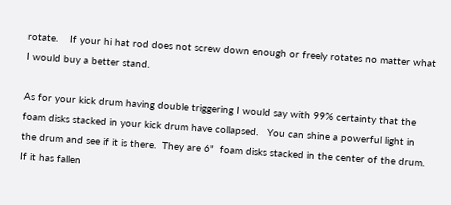rotate.    If your hi hat rod does not screw down enough or freely rotates no matter what I would buy a better stand.

As for your kick drum having double triggering I would say with 99% certainty that the foam disks stacked in your kick drum have collapsed.   You can shine a powerful light in the drum and see if it is there.  They are 6"  foam disks stacked in the center of the drum.  If it has fallen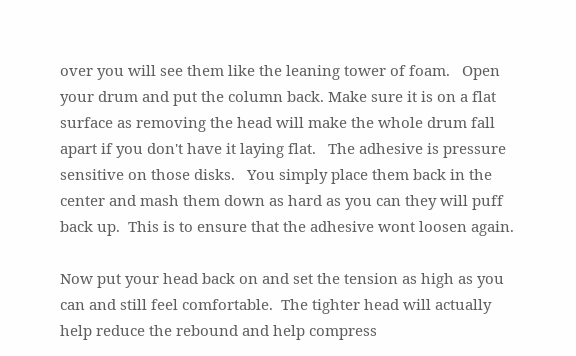over you will see them like the leaning tower of foam.   Open your drum and put the column back. Make sure it is on a flat surface as removing the head will make the whole drum fall apart if you don't have it laying flat.   The adhesive is pressure sensitive on those disks.   You simply place them back in the center and mash them down as hard as you can they will puff back up.  This is to ensure that the adhesive wont loosen again.

Now put your head back on and set the tension as high as you can and still feel comfortable.  The tighter head will actually help reduce the rebound and help compress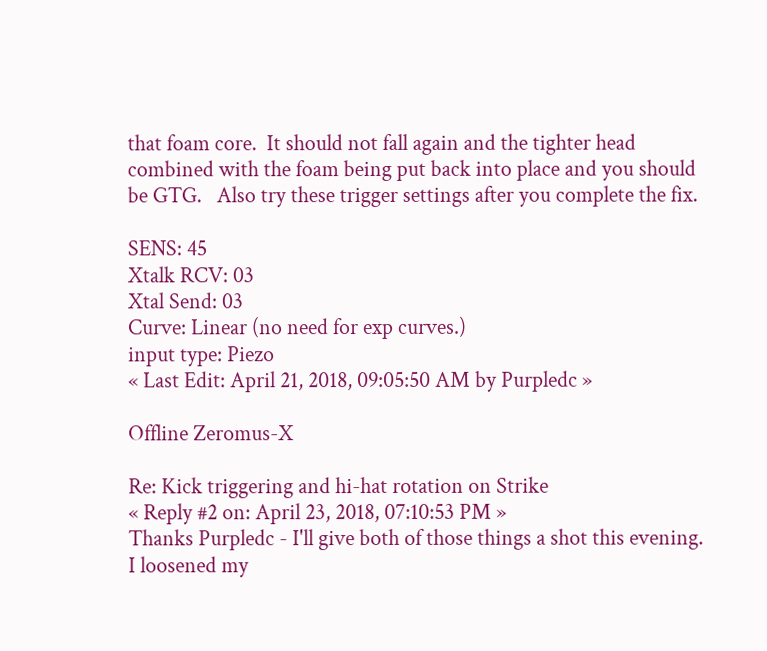that foam core.  It should not fall again and the tighter head combined with the foam being put back into place and you should be GTG.   Also try these trigger settings after you complete the fix.

SENS: 45
Xtalk RCV: 03
Xtal Send: 03
Curve: Linear (no need for exp curves.)
input type: Piezo
« Last Edit: April 21, 2018, 09:05:50 AM by Purpledc »

Offline Zeromus-X

Re: Kick triggering and hi-hat rotation on Strike
« Reply #2 on: April 23, 2018, 07:10:53 PM »
Thanks Purpledc - I'll give both of those things a shot this evening. I loosened my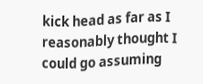kick head as far as I reasonably thought I could go assuming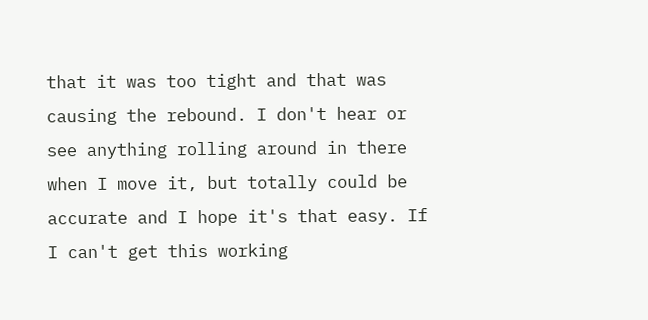that it was too tight and that was causing the rebound. I don't hear or see anything rolling around in there when I move it, but totally could be accurate and I hope it's that easy. If I can't get this working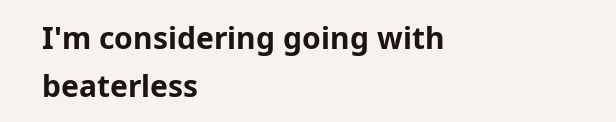I'm considering going with beaterless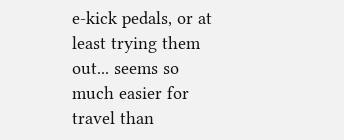e-kick pedals, or at least trying them out... seems so much easier for travel than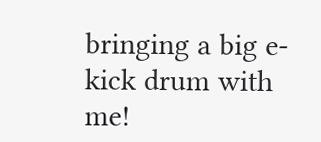bringing a big e-kick drum with me!